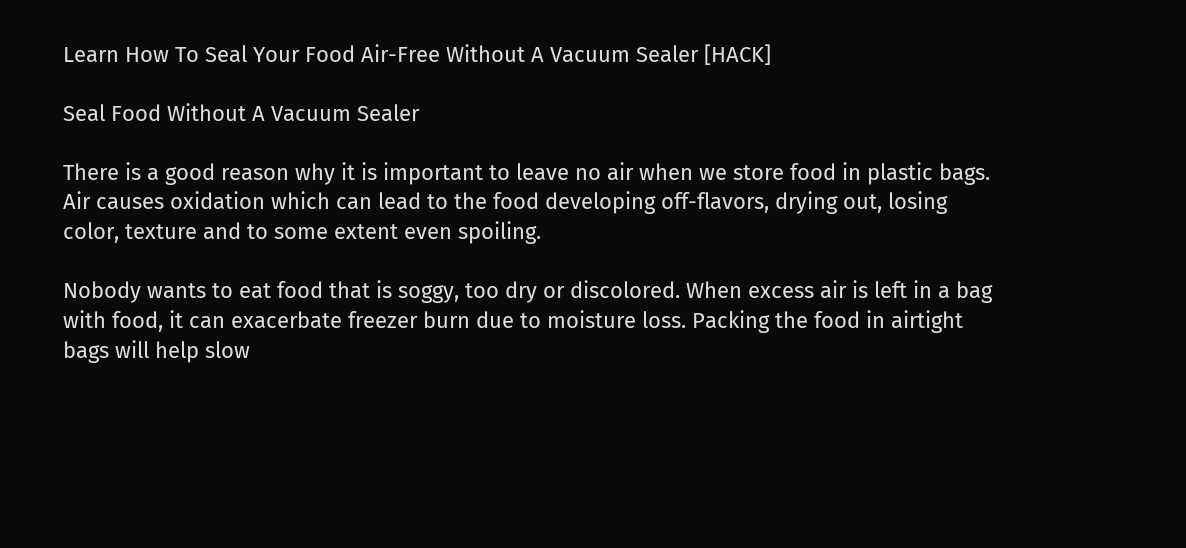Learn How To Seal Your Food Air-Free Without A Vacuum Sealer [HACK]

Seal Food Without A Vacuum Sealer

There is a good reason why it is important to leave no air when we store food in plastic bags. Air causes oxidation which can lead to the food developing off-flavors, drying out, losing color, texture and to some extent even spoiling.

Nobody wants to eat food that is soggy, too dry or discolored. When excess air is left in a bag with food, it can exacerbate freezer burn due to moisture loss. Packing the food in airtight bags will help slow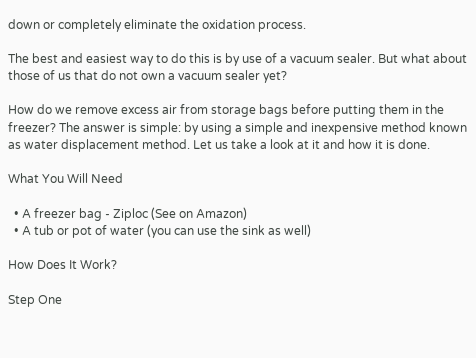down or completely eliminate the oxidation process.

The best and easiest way to do this is by use of a vacuum sealer. But what about those of us that do not own a vacuum sealer yet?

How do we remove excess air from storage bags before putting them in the freezer? The answer is simple: by using a simple and inexpensive method known as water displacement method. Let us take a look at it and how it is done.

What You Will Need

  • A freezer bag - Ziploc (See on Amazon)
  • A tub or pot of water (you can use the sink as well)

How Does It Work?

Step One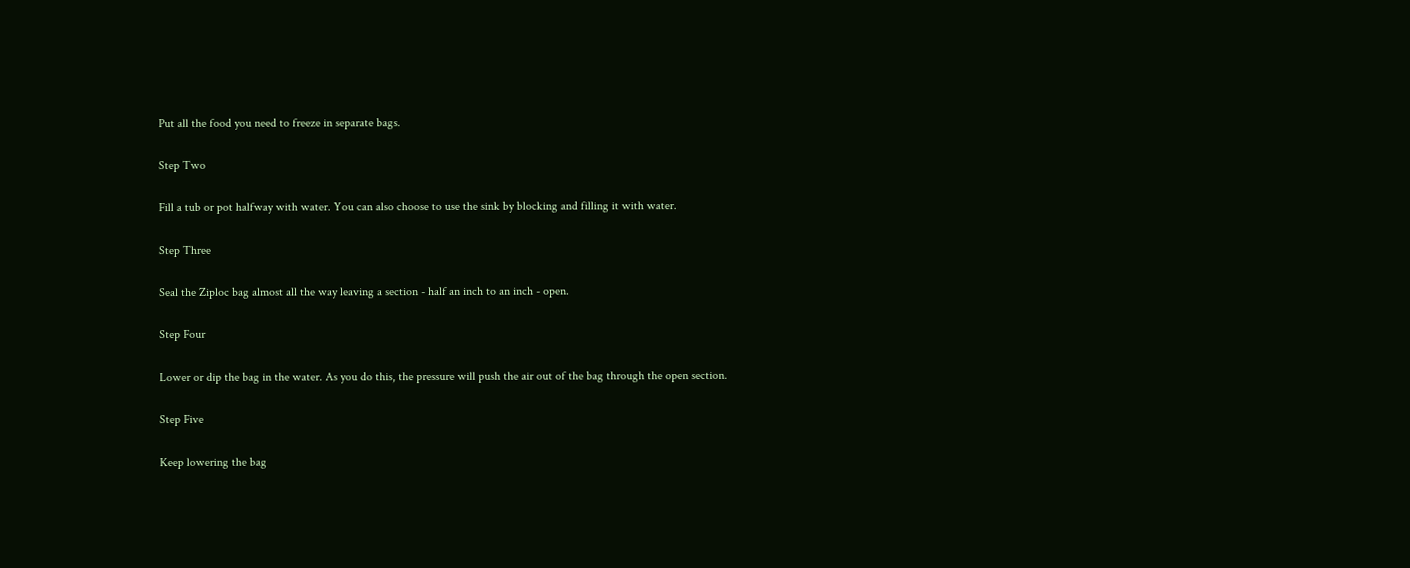Put all the food you need to freeze in separate bags.

Step Two

Fill a tub or pot halfway with water. You can also choose to use the sink by blocking and filling it with water.

Step Three

Seal the Ziploc bag almost all the way leaving a section - half an inch to an inch - open.

Step Four

Lower or dip the bag in the water. As you do this, the pressure will push the air out of the bag through the open section.

Step Five

Keep lowering the bag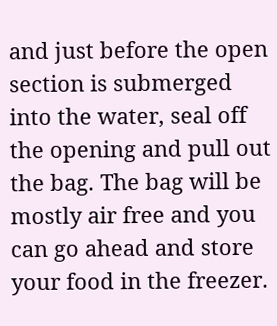and just before the open section is submerged into the water, seal off the opening and pull out the bag. The bag will be mostly air free and you can go ahead and store your food in the freezer.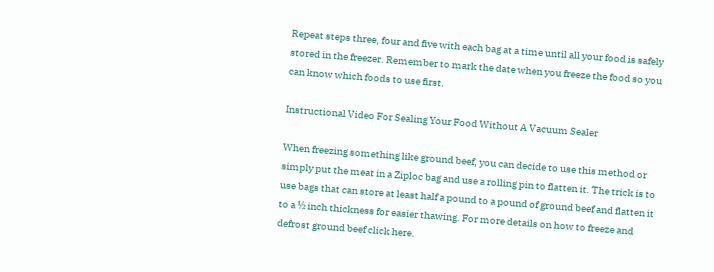Repeat steps three, four and five with each bag at a time until all your food is safely stored in the freezer. Remember to mark the date when you freeze the food so you can know which foods to use first.

Instructional Video For Sealing Your Food Without A Vacuum Sealer

When freezing something like ground beef, you can decide to use this method or simply put the meat in a Ziploc bag and use a rolling pin to flatten it. The trick is to use bags that can store at least half a pound to a pound of ground beef and flatten it to a ½ inch thickness for easier thawing. For more details on how to freeze and defrost ground beef click here.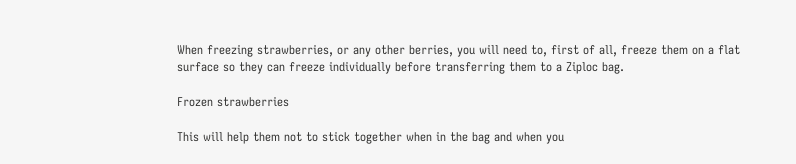When freezing strawberries, or any other berries, you will need to, first of all, freeze them on a flat surface so they can freeze individually before transferring them to a Ziploc bag.

Frozen strawberries

This will help them not to stick together when in the bag and when you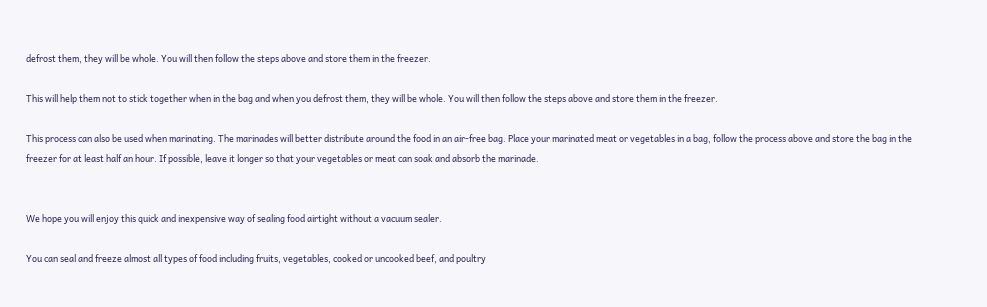defrost them, they will be whole. You will then follow the steps above and store them in the freezer.

This will help them not to stick together when in the bag and when you defrost them, they will be whole. You will then follow the steps above and store them in the freezer.

This process can also be used when marinating. The marinades will better distribute around the food in an air-free bag. Place your marinated meat or vegetables in a bag, follow the process above and store the bag in the freezer for at least half an hour. If possible, leave it longer so that your vegetables or meat can soak and absorb the marinade.


We hope you will enjoy this quick and inexpensive way of sealing food airtight without a vacuum sealer.

You can seal and freeze almost all types of food including fruits, vegetables, cooked or uncooked beef, and poultry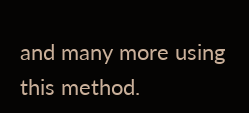and many more using this method.